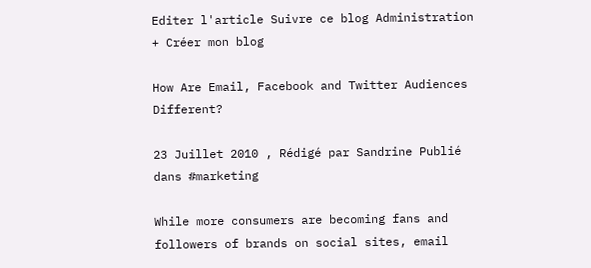Editer l'article Suivre ce blog Administration + Créer mon blog

How Are Email, Facebook and Twitter Audiences Different?

23 Juillet 2010 , Rédigé par Sandrine Publié dans #marketing

While more consumers are becoming fans and followers of brands on social sites, email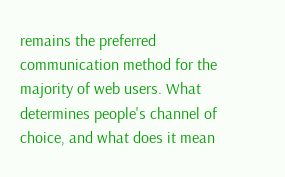remains the preferred communication method for the majority of web users. What determines people's channel of choice, and what does it mean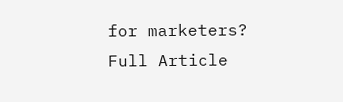for marketers?
Full Article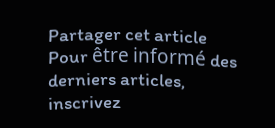Partager cet article
Pour être informé des derniers articles, inscrivez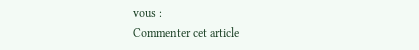vous :
Commenter cet article